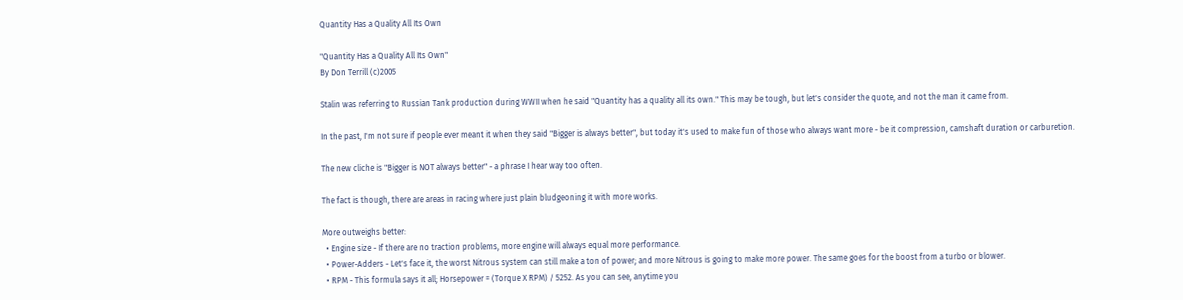Quantity Has a Quality All Its Own

"Quantity Has a Quality All Its Own"
By Don Terrill (c)2005

Stalin was referring to Russian Tank production during WWII when he said "Quantity has a quality all its own." This may be tough, but let's consider the quote, and not the man it came from.

In the past, I'm not sure if people ever meant it when they said "Bigger is always better", but today it's used to make fun of those who always want more - be it compression, camshaft duration or carburetion.

The new cliche is "Bigger is NOT always better" - a phrase I hear way too often.

The fact is though, there are areas in racing where just plain bludgeoning it with more works.

More outweighs better:
  • Engine size - If there are no traction problems, more engine will always equal more performance.
  • Power-Adders - Let's face it, the worst Nitrous system can still make a ton of power; and more Nitrous is going to make more power. The same goes for the boost from a turbo or blower.
  • RPM - This formula says it all; Horsepower = (Torque X RPM) / 5252. As you can see, anytime you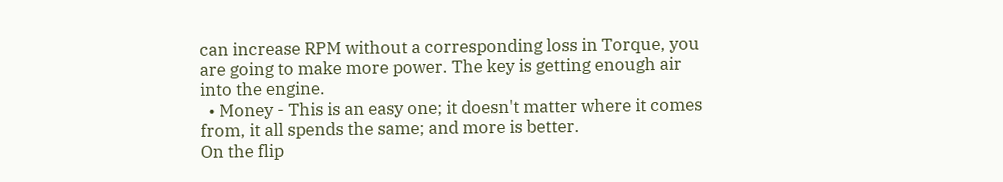can increase RPM without a corresponding loss in Torque, you are going to make more power. The key is getting enough air into the engine.
  • Money - This is an easy one; it doesn't matter where it comes from, it all spends the same; and more is better.
On the flip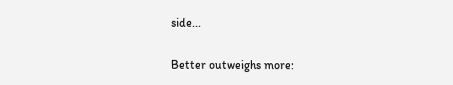side...

Better outweighs more: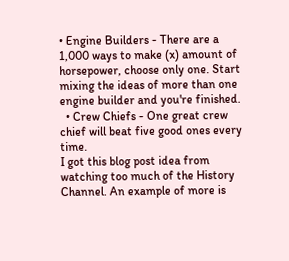• Engine Builders - There are a 1,000 ways to make (x) amount of horsepower, choose only one. Start mixing the ideas of more than one engine builder and you're finished.
  • Crew Chiefs - One great crew chief will beat five good ones every time.
I got this blog post idea from watching too much of the History Channel. An example of more is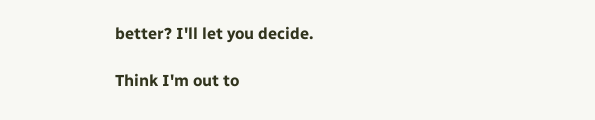better? I'll let you decide.

Think I'm out to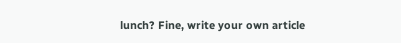lunch? Fine, write your own article